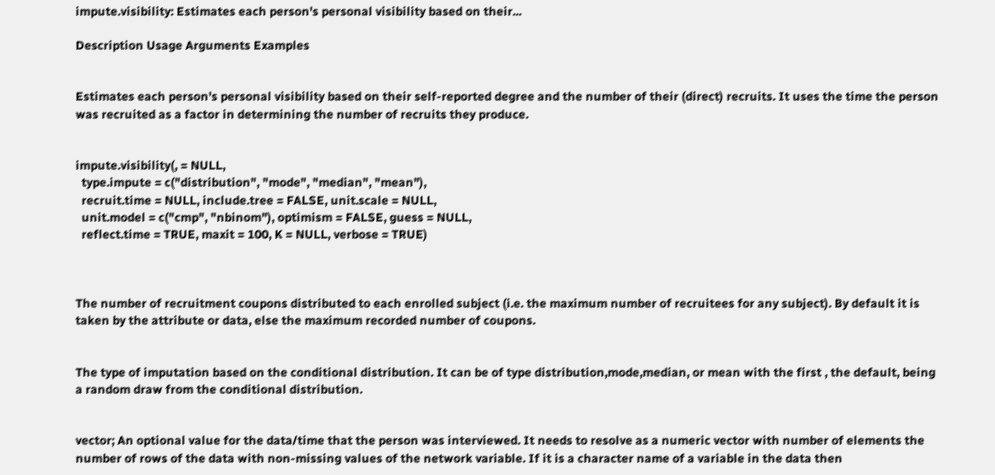impute.visibility: Estimates each person's personal visibility based on their...

Description Usage Arguments Examples


Estimates each person's personal visibility based on their self-reported degree and the number of their (direct) recruits. It uses the time the person was recruited as a factor in determining the number of recruits they produce.


impute.visibility(, = NULL,
  type.impute = c("distribution", "mode", "median", "mean"),
  recruit.time = NULL, include.tree = FALSE, unit.scale = NULL,
  unit.model = c("cmp", "nbinom"), optimism = FALSE, guess = NULL,
  reflect.time = TRUE, maxit = 100, K = NULL, verbose = TRUE)



The number of recruitment coupons distributed to each enrolled subject (i.e. the maximum number of recruitees for any subject). By default it is taken by the attribute or data, else the maximum recorded number of coupons.


The type of imputation based on the conditional distribution. It can be of type distribution,mode,median, or mean with the first , the default, being a random draw from the conditional distribution.


vector; An optional value for the data/time that the person was interviewed. It needs to resolve as a numeric vector with number of elements the number of rows of the data with non-missing values of the network variable. If it is a character name of a variable in the data then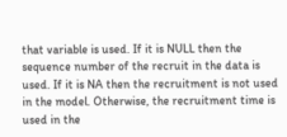that variable is used. If it is NULL then the sequence number of the recruit in the data is used. If it is NA then the recruitment is not used in the model. Otherwise, the recruitment time is used in the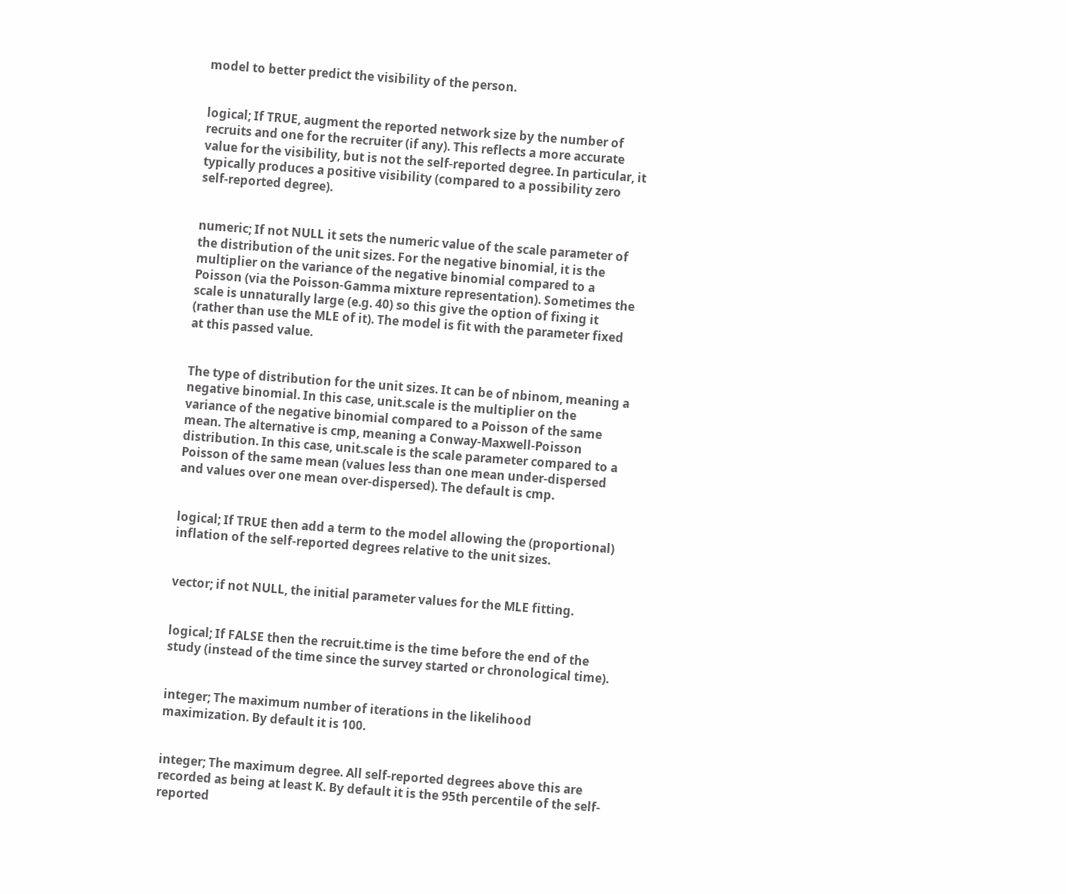model to better predict the visibility of the person.


logical; If TRUE, augment the reported network size by the number of recruits and one for the recruiter (if any). This reflects a more accurate value for the visibility, but is not the self-reported degree. In particular, it typically produces a positive visibility (compared to a possibility zero self-reported degree).


numeric; If not NULL it sets the numeric value of the scale parameter of the distribution of the unit sizes. For the negative binomial, it is the multiplier on the variance of the negative binomial compared to a Poisson (via the Poisson-Gamma mixture representation). Sometimes the scale is unnaturally large (e.g. 40) so this give the option of fixing it (rather than use the MLE of it). The model is fit with the parameter fixed at this passed value.


The type of distribution for the unit sizes. It can be of nbinom, meaning a negative binomial. In this case, unit.scale is the multiplier on the variance of the negative binomial compared to a Poisson of the same mean. The alternative is cmp, meaning a Conway-Maxwell-Poisson distribution. In this case, unit.scale is the scale parameter compared to a Poisson of the same mean (values less than one mean under-dispersed and values over one mean over-dispersed). The default is cmp.


logical; If TRUE then add a term to the model allowing the (proportional) inflation of the self-reported degrees relative to the unit sizes.


vector; if not NULL, the initial parameter values for the MLE fitting.


logical; If FALSE then the recruit.time is the time before the end of the study (instead of the time since the survey started or chronological time).


integer; The maximum number of iterations in the likelihood maximization. By default it is 100.


integer; The maximum degree. All self-reported degrees above this are recorded as being at least K. By default it is the 95th percentile of the self-reported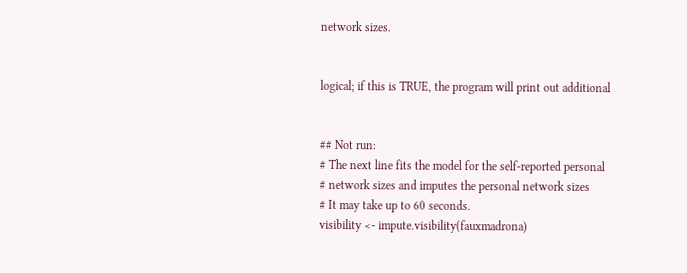network sizes.


logical; if this is TRUE, the program will print out additional


## Not run:
# The next line fits the model for the self-reported personal
# network sizes and imputes the personal network sizes
# It may take up to 60 seconds.
visibility <- impute.visibility(fauxmadrona)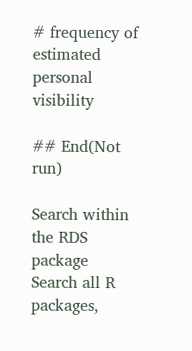# frequency of estimated personal visibility

## End(Not run)

Search within the RDS package
Search all R packages,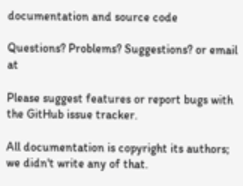documentation and source code

Questions? Problems? Suggestions? or email at

Please suggest features or report bugs with the GitHub issue tracker.

All documentation is copyright its authors; we didn't write any of that.